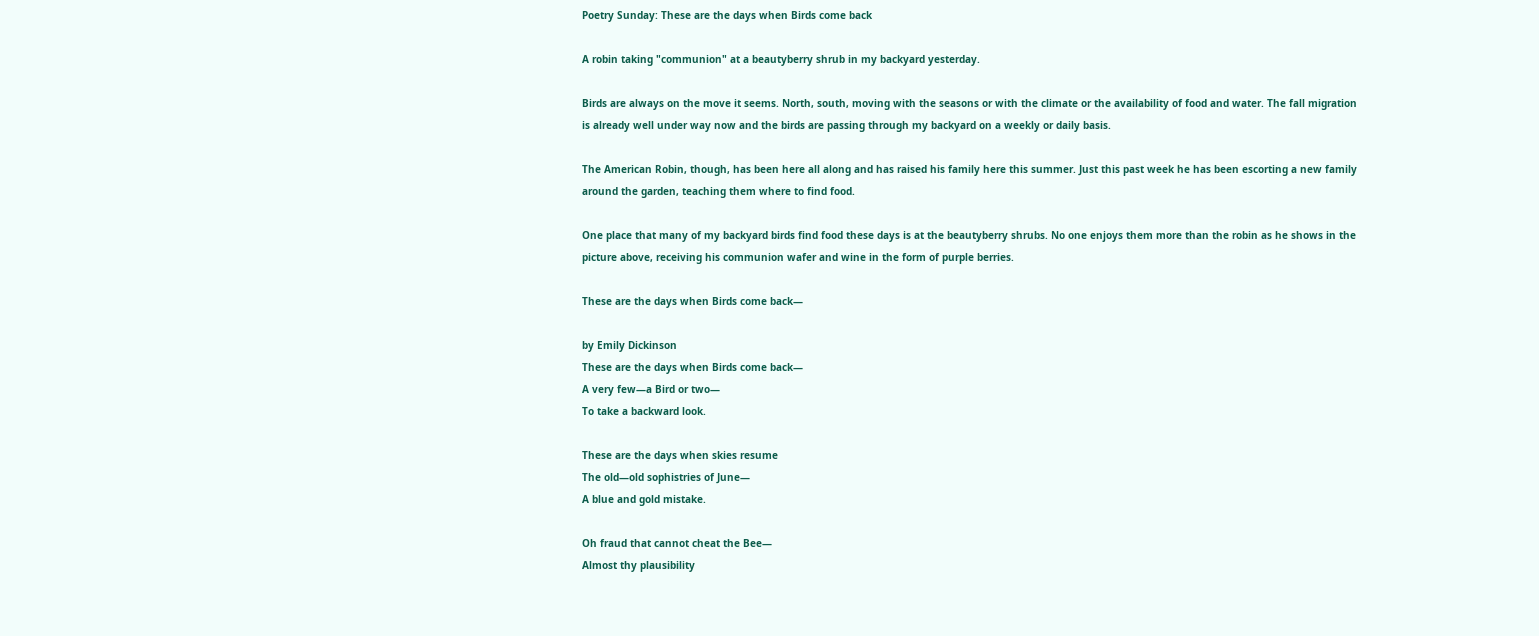Poetry Sunday: These are the days when Birds come back

A robin taking "communion" at a beautyberry shrub in my backyard yesterday.

Birds are always on the move it seems. North, south, moving with the seasons or with the climate or the availability of food and water. The fall migration is already well under way now and the birds are passing through my backyard on a weekly or daily basis.

The American Robin, though, has been here all along and has raised his family here this summer. Just this past week he has been escorting a new family around the garden, teaching them where to find food.

One place that many of my backyard birds find food these days is at the beautyberry shrubs. No one enjoys them more than the robin as he shows in the picture above, receiving his communion wafer and wine in the form of purple berries.

These are the days when Birds come back—

by Emily Dickinson
These are the days when Birds come back—
A very few—a Bird or two—
To take a backward look.

These are the days when skies resume
The old—old sophistries of June—
A blue and gold mistake.

Oh fraud that cannot cheat the Bee—
Almost thy plausibility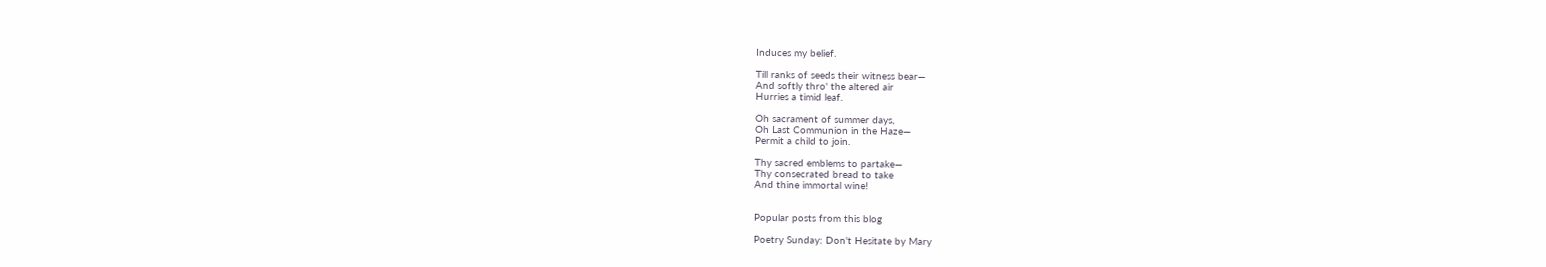Induces my belief.

Till ranks of seeds their witness bear—
And softly thro' the altered air
Hurries a timid leaf.

Oh sacrament of summer days,
Oh Last Communion in the Haze—
Permit a child to join.

Thy sacred emblems to partake—
Thy consecrated bread to take
And thine immortal wine!


Popular posts from this blog

Poetry Sunday: Don't Hesitate by Mary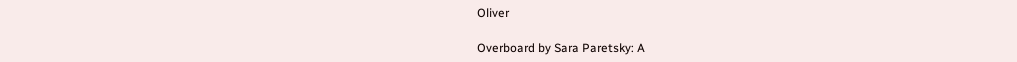Oliver

Overboard by Sara Paretsky: A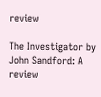review

The Investigator by John Sandford: A review